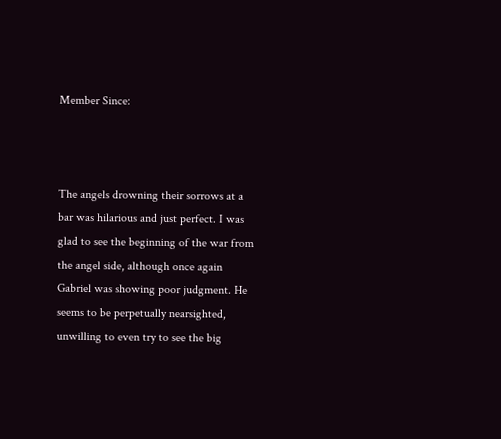Member Since:



The angels drowning their sorrows at a bar was hilarious and just perfect. I was glad to see the beginning of the war from the angel side, although once again Gabriel was showing poor judgment. He seems to be perpetually nearsighted, unwilling to even try to see the big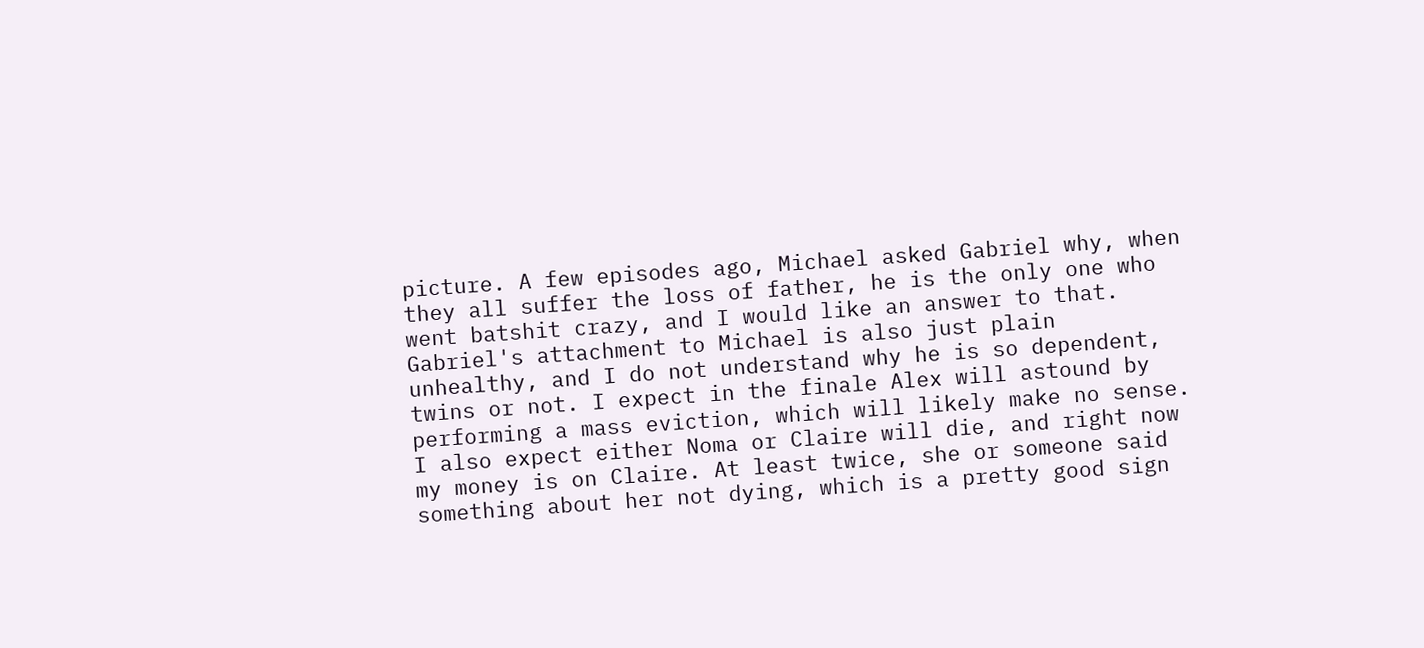picture. A few episodes ago, Michael asked Gabriel why, when they all suffer the loss of father, he is the only one who went batshit crazy, and I would like an answer to that. Gabriel's attachment to Michael is also just plain unhealthy, and I do not understand why he is so dependent, twins or not. I expect in the finale Alex will astound by performing a mass eviction, which will likely make no sense. I also expect either Noma or Claire will die, and right now my money is on Claire. At least twice, she or someone said something about her not dying, which is a pretty good sign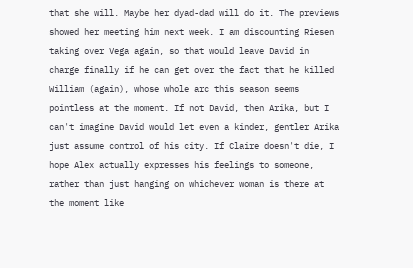that she will. Maybe her dyad-dad will do it. The previews showed her meeting him next week. I am discounting Riesen taking over Vega again, so that would leave David in charge finally if he can get over the fact that he killed William (again), whose whole arc this season seems pointless at the moment. If not David, then Arika, but I can't imagine David would let even a kinder, gentler Arika just assume control of his city. If Claire doesn't die, I hope Alex actually expresses his feelings to someone, rather than just hanging on whichever woman is there at the moment like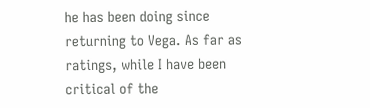he has been doing since returning to Vega. As far as ratings, while I have been critical of the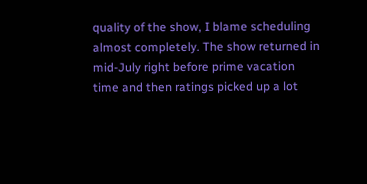quality of the show, I blame scheduling almost completely. The show returned in mid-July right before prime vacation time and then ratings picked up a lot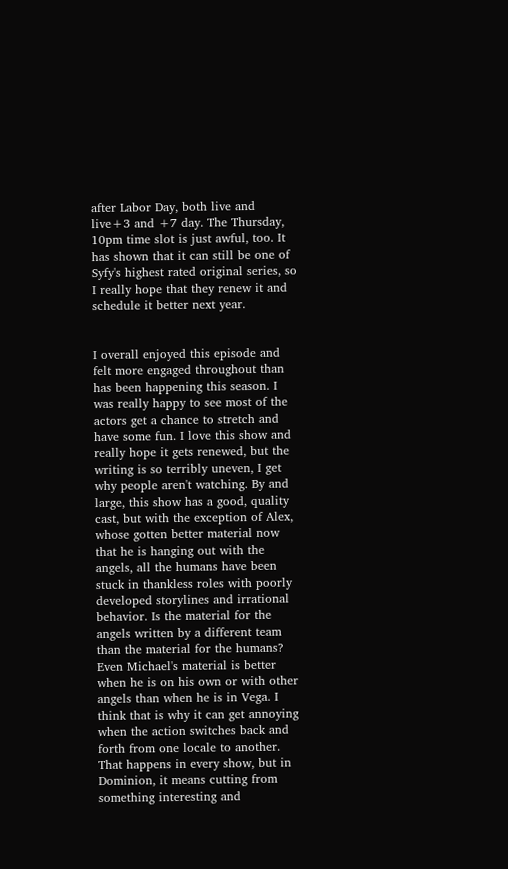after Labor Day, both live and live+3 and +7 day. The Thursday, 10pm time slot is just awful, too. It has shown that it can still be one of Syfy's highest rated original series, so I really hope that they renew it and schedule it better next year.


I overall enjoyed this episode and felt more engaged throughout than has been happening this season. I was really happy to see most of the actors get a chance to stretch and have some fun. I love this show and really hope it gets renewed, but the writing is so terribly uneven, I get why people aren't watching. By and large, this show has a good, quality cast, but with the exception of Alex, whose gotten better material now that he is hanging out with the angels, all the humans have been stuck in thankless roles with poorly developed storylines and irrational behavior. Is the material for the angels written by a different team than the material for the humans? Even Michael's material is better when he is on his own or with other angels than when he is in Vega. I think that is why it can get annoying when the action switches back and forth from one locale to another. That happens in every show, but in Dominion, it means cutting from something interesting and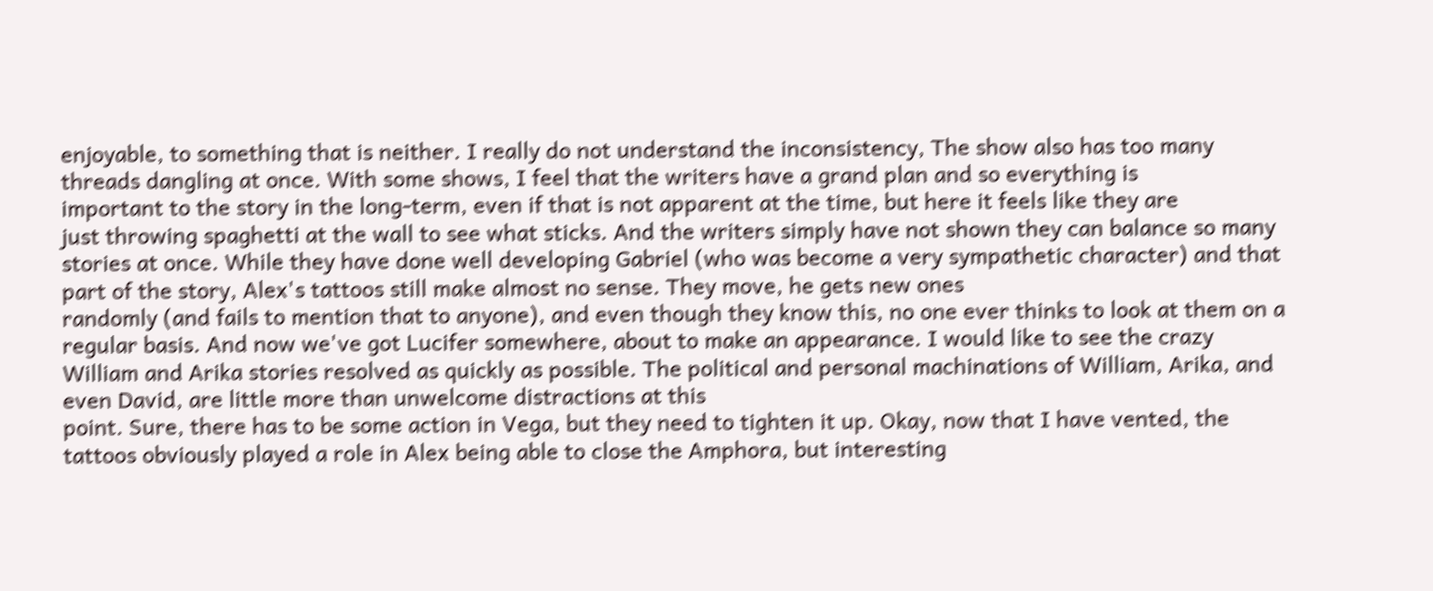enjoyable, to something that is neither. I really do not understand the inconsistency, The show also has too many threads dangling at once. With some shows, I feel that the writers have a grand plan and so everything is
important to the story in the long-term, even if that is not apparent at the time, but here it feels like they are
just throwing spaghetti at the wall to see what sticks. And the writers simply have not shown they can balance so many stories at once. While they have done well developing Gabriel (who was become a very sympathetic character) and that part of the story, Alex's tattoos still make almost no sense. They move, he gets new ones
randomly (and fails to mention that to anyone), and even though they know this, no one ever thinks to look at them on a regular basis. And now we've got Lucifer somewhere, about to make an appearance. I would like to see the crazy William and Arika stories resolved as quickly as possible. The political and personal machinations of William, Arika, and even David, are little more than unwelcome distractions at this
point. Sure, there has to be some action in Vega, but they need to tighten it up. Okay, now that I have vented, the tattoos obviously played a role in Alex being able to close the Amphora, but interesting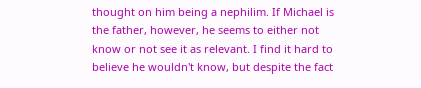thought on him being a nephilim. If Michael is the father, however, he seems to either not know or not see it as relevant. I find it hard to believe he wouldn't know, but despite the fact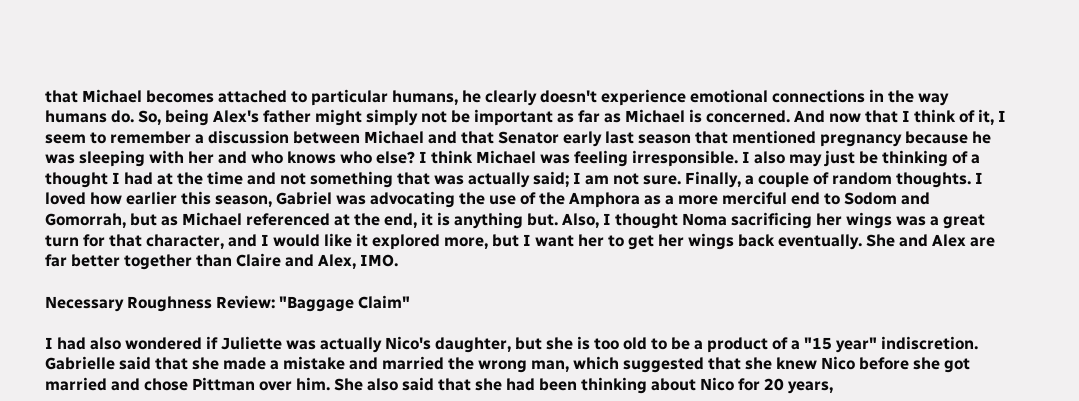that Michael becomes attached to particular humans, he clearly doesn't experience emotional connections in the way humans do. So, being Alex's father might simply not be important as far as Michael is concerned. And now that I think of it, I seem to remember a discussion between Michael and that Senator early last season that mentioned pregnancy because he was sleeping with her and who knows who else? I think Michael was feeling irresponsible. I also may just be thinking of a thought I had at the time and not something that was actually said; I am not sure. Finally, a couple of random thoughts. I loved how earlier this season, Gabriel was advocating the use of the Amphora as a more merciful end to Sodom and Gomorrah, but as Michael referenced at the end, it is anything but. Also, I thought Noma sacrificing her wings was a great turn for that character, and I would like it explored more, but I want her to get her wings back eventually. She and Alex are far better together than Claire and Alex, IMO.

Necessary Roughness Review: "Baggage Claim"

I had also wondered if Juliette was actually Nico's daughter, but she is too old to be a product of a "15 year" indiscretion. Gabrielle said that she made a mistake and married the wrong man, which suggested that she knew Nico before she got married and chose Pittman over him. She also said that she had been thinking about Nico for 20 years,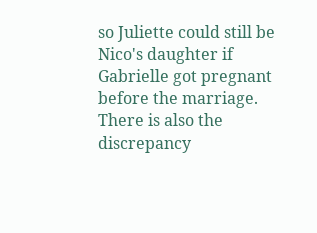so Juliette could still be Nico's daughter if Gabrielle got pregnant before the marriage. There is also the discrepancy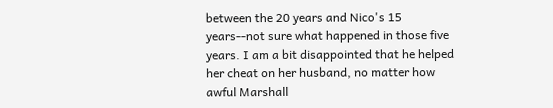between the 20 years and Nico's 15 years--not sure what happened in those five years. I am a bit disappointed that he helped her cheat on her husband, no matter how awful Marshall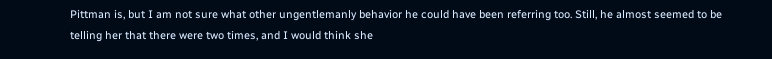Pittman is, but I am not sure what other ungentlemanly behavior he could have been referring too. Still, he almost seemed to be telling her that there were two times, and I would think she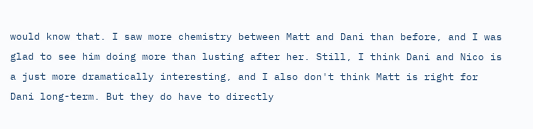would know that. I saw more chemistry between Matt and Dani than before, and I was glad to see him doing more than lusting after her. Still, I think Dani and Nico is a just more dramatically interesting, and I also don't think Matt is right for Dani long-term. But they do have to directly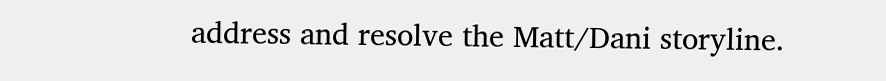address and resolve the Matt/Dani storyline.